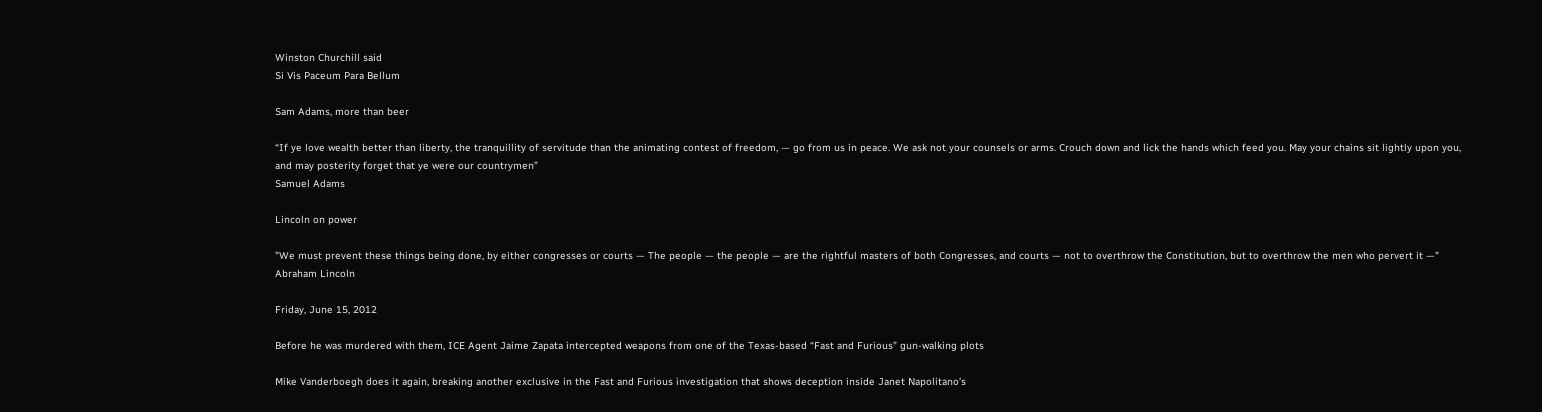Winston Churchill said
Si Vis Paceum Para Bellum

Sam Adams, more than beer

“If ye love wealth better than liberty, the tranquillity of servitude than the animating contest of freedom, — go from us in peace. We ask not your counsels or arms. Crouch down and lick the hands which feed you. May your chains sit lightly upon you, and may posterity forget that ye were our countrymen”
Samuel Adams

Lincoln on power

"We must prevent these things being done, by either congresses or courts — The people — the people — are the rightful masters of both Congresses, and courts — not to overthrow the Constitution, but to overthrow the men who pervert it —" Abraham Lincoln

Friday, June 15, 2012

Before he was murdered with them, ICE Agent Jaime Zapata intercepted weapons from one of the Texas-based “Fast and Furious” gun-walking plots

Mike Vanderboegh does it again, breaking another exclusive in the Fast and Furious investigation that shows deception inside Janet Napolitano’s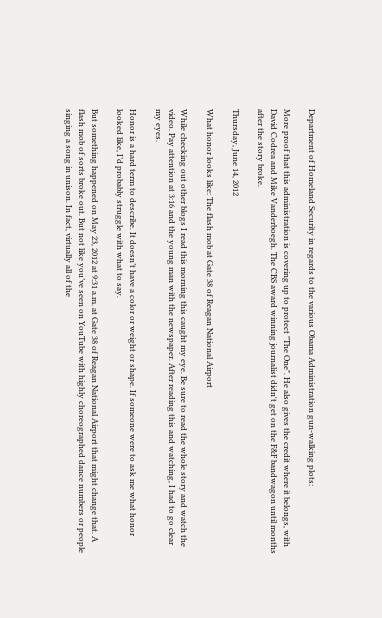Department of Homeland Security in regards to the various Obama Administration gun-walking plots:

More proof that this administration is covering up to protect "The One". He also gives the credit where it belongs, with David Codrea and Mike Vanderboegh. The CBS award winning journalist didn't get on the F&F bandwagon until months after the story broke.

Thursday, June 14, 2012

What honor looks like: The flash mob at Gate 38 of Reagan National Airport

While checking out other blogs I read this morning this caught my eye. Be sure to read the whole story and watch the video. Pay attention at 3:16 and the young man with the newspaper. After reading this and watching, I had to go clear my eyes.

Honor is a hard term to describe. It doesn’t have a color or weight or shape. If someone were to ask me what honor looked like, I’d probably struggle with what to say.

But something happened on May 23, 2012 at 9:31 a.m. at Gate 38 of Reagan National Airport that might change that. A flash mob of sorts broke out. But not like you’ve seen on YouTube with highly choreographed dance numbers or people singing a song in unison. In fact, virtually all of the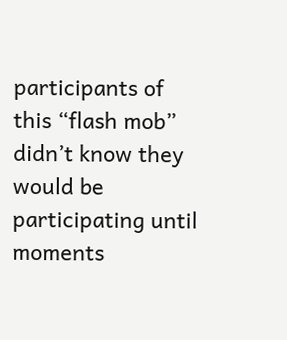participants of this “flash mob” didn’t know they would be participating until moments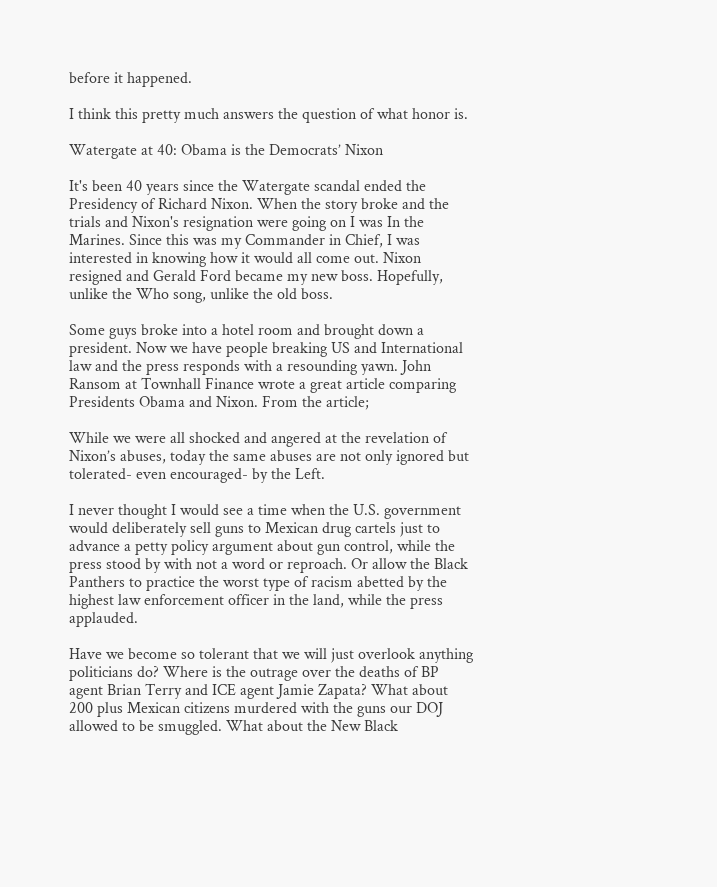before it happened.

I think this pretty much answers the question of what honor is.

Watergate at 40: Obama is the Democrats’ Nixon

It's been 40 years since the Watergate scandal ended the Presidency of Richard Nixon. When the story broke and the trials and Nixon's resignation were going on I was In the Marines. Since this was my Commander in Chief, I was interested in knowing how it would all come out. Nixon resigned and Gerald Ford became my new boss. Hopefully, unlike the Who song, unlike the old boss.

Some guys broke into a hotel room and brought down a president. Now we have people breaking US and International law and the press responds with a resounding yawn. John Ransom at Townhall Finance wrote a great article comparing Presidents Obama and Nixon. From the article;

While we were all shocked and angered at the revelation of Nixon’s abuses, today the same abuses are not only ignored but tolerated- even encouraged- by the Left.

I never thought I would see a time when the U.S. government would deliberately sell guns to Mexican drug cartels just to advance a petty policy argument about gun control, while the press stood by with not a word or reproach. Or allow the Black Panthers to practice the worst type of racism abetted by the highest law enforcement officer in the land, while the press applauded.

Have we become so tolerant that we will just overlook anything politicians do? Where is the outrage over the deaths of BP agent Brian Terry and ICE agent Jamie Zapata? What about 200 plus Mexican citizens murdered with the guns our DOJ allowed to be smuggled. What about the New Black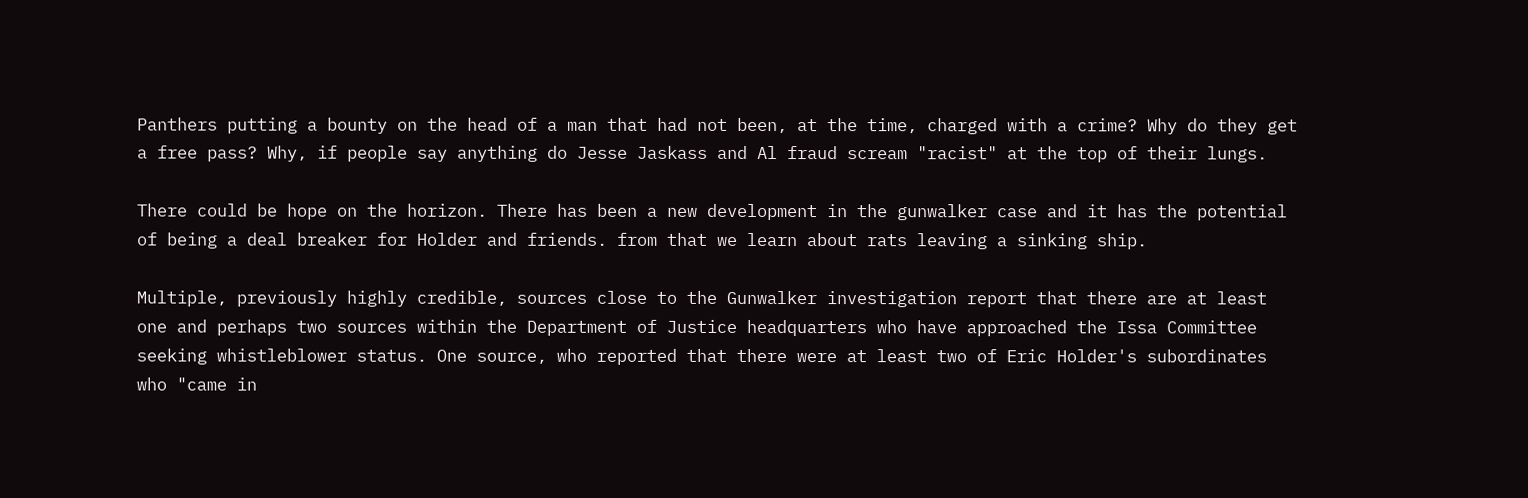Panthers putting a bounty on the head of a man that had not been, at the time, charged with a crime? Why do they get a free pass? Why, if people say anything do Jesse Jaskass and Al fraud scream "racist" at the top of their lungs.

There could be hope on the horizon. There has been a new development in the gunwalker case and it has the potential of being a deal breaker for Holder and friends. from that we learn about rats leaving a sinking ship.

Multiple, previously highly credible, sources close to the Gunwalker investigation report that there are at least one and perhaps two sources within the Department of Justice headquarters who have approached the Issa Committee seeking whistleblower status. One source, who reported that there were at least two of Eric Holder's subordinates who "came in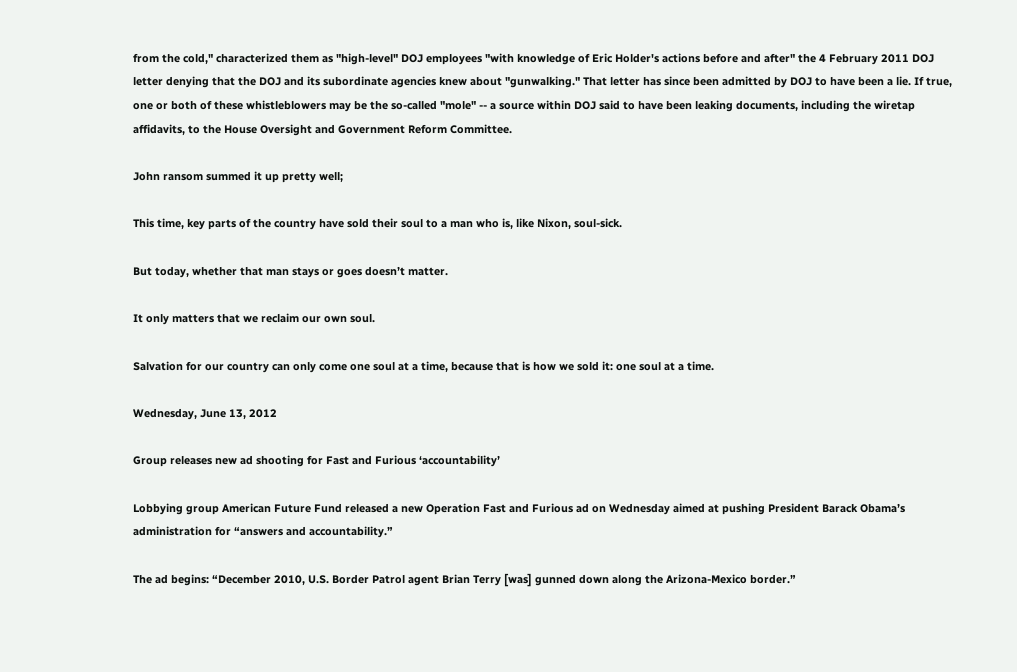from the cold," characterized them as "high-level" DOJ employees "with knowledge of Eric Holder's actions before and after" the 4 February 2011 DOJ letter denying that the DOJ and its subordinate agencies knew about "gunwalking." That letter has since been admitted by DOJ to have been a lie. If true, one or both of these whistleblowers may be the so-called "mole" -- a source within DOJ said to have been leaking documents, including the wiretap affidavits, to the House Oversight and Government Reform Committee.

John ransom summed it up pretty well;

This time, key parts of the country have sold their soul to a man who is, like Nixon, soul-sick.

But today, whether that man stays or goes doesn’t matter.

It only matters that we reclaim our own soul.

Salvation for our country can only come one soul at a time, because that is how we sold it: one soul at a time.

Wednesday, June 13, 2012

Group releases new ad shooting for Fast and Furious ‘accountability’

Lobbying group American Future Fund released a new Operation Fast and Furious ad on Wednesday aimed at pushing President Barack Obama’s administration for “answers and accountability.”

The ad begins: “December 2010, U.S. Border Patrol agent Brian Terry [was] gunned down along the Arizona-Mexico border.”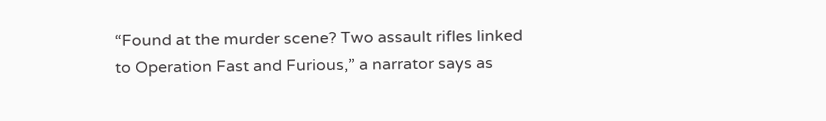“Found at the murder scene? Two assault rifles linked to Operation Fast and Furious,” a narrator says as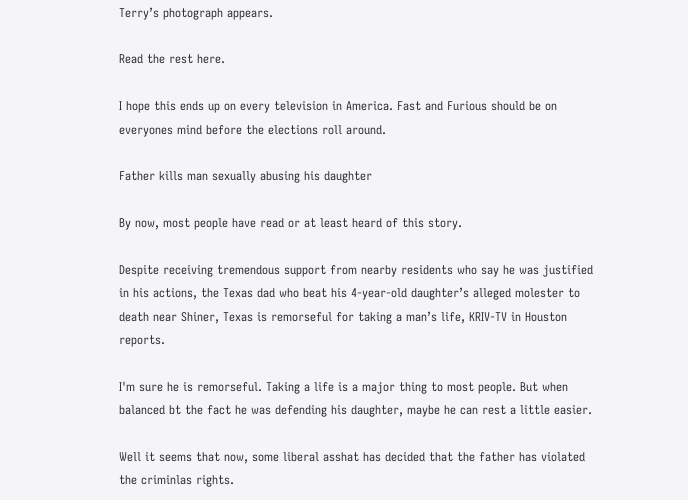Terry’s photograph appears.

Read the rest here.

I hope this ends up on every television in America. Fast and Furious should be on everyones mind before the elections roll around.

Father kills man sexually abusing his daughter

By now, most people have read or at least heard of this story.

Despite receiving tremendous support from nearby residents who say he was justified in his actions, the Texas dad who beat his 4-year-old daughter’s alleged molester to death near Shiner, Texas is remorseful for taking a man’s life, KRIV-TV in Houston reports.

I'm sure he is remorseful. Taking a life is a major thing to most people. But when balanced bt the fact he was defending his daughter, maybe he can rest a little easier.

Well it seems that now, some liberal asshat has decided that the father has violated the criminlas rights.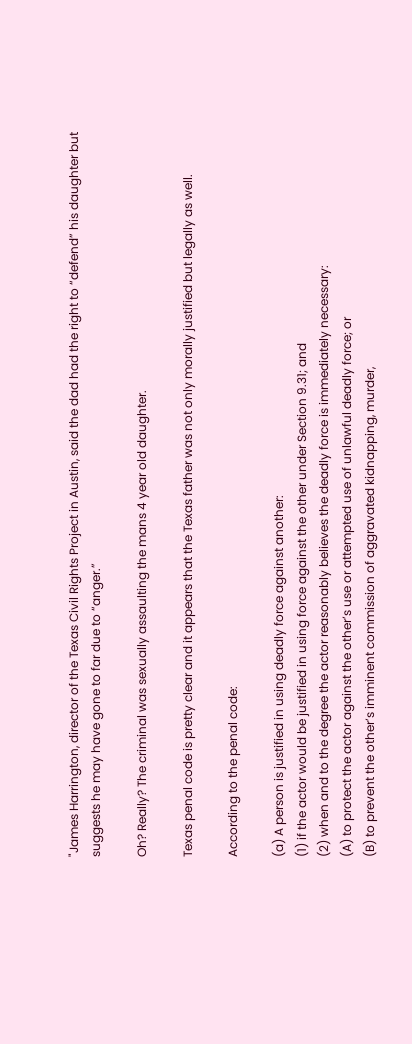"James Harrington, director of the Texas Civil Rights Project in Austin, said the dad had the right to “defend” his daughter but suggests he may have gone to far due to “anger.”

Oh? Really? The criminal was sexually assaulting the mans 4 year old daughter.

Texas penal code is pretty clear and it appears that the Texas father was not only morally justified but legally as well.

According to the penal code:

(a) A person is justified in using deadly force against another:
(1) if the actor would be justified in using force against the other under Section 9.31; and
(2) when and to the degree the actor reasonably believes the deadly force is immediately necessary:
(A) to protect the actor against the other’s use or attempted use of unlawful deadly force; or
(B) to prevent the other’s imminent commission of aggravated kidnapping, murder,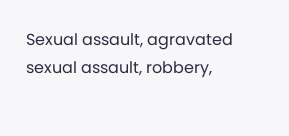Sexual assault, agravated sexual assault, robbery,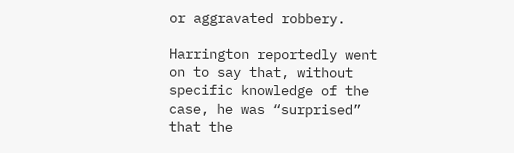or aggravated robbery.

Harrington reportedly went on to say that, without specific knowledge of the case, he was “surprised” that the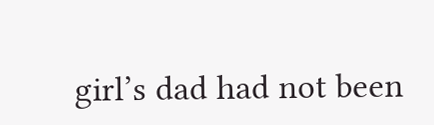girl’s dad had not been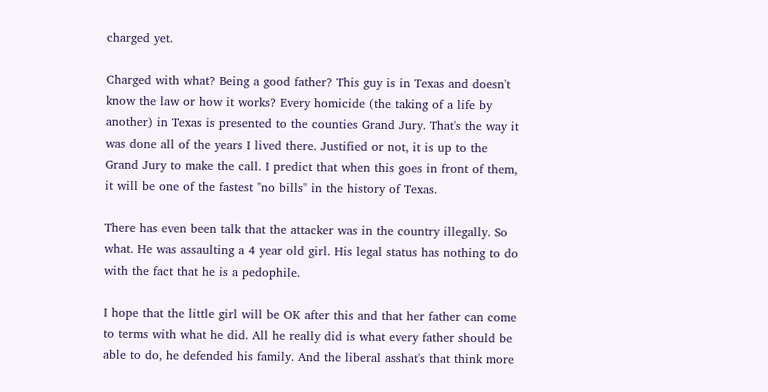charged yet.

Charged with what? Being a good father? This guy is in Texas and doesn't know the law or how it works? Every homicide (the taking of a life by another) in Texas is presented to the counties Grand Jury. That's the way it was done all of the years I lived there. Justified or not, it is up to the Grand Jury to make the call. I predict that when this goes in front of them, it will be one of the fastest "no bills" in the history of Texas.

There has even been talk that the attacker was in the country illegally. So what. He was assaulting a 4 year old girl. His legal status has nothing to do with the fact that he is a pedophile.

I hope that the little girl will be OK after this and that her father can come to terms with what he did. All he really did is what every father should be able to do, he defended his family. And the liberal asshat's that think more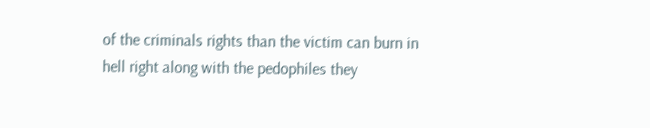of the criminals rights than the victim can burn in hell right along with the pedophiles they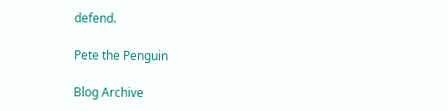defend.

Pete the Penguin

Blog Archive